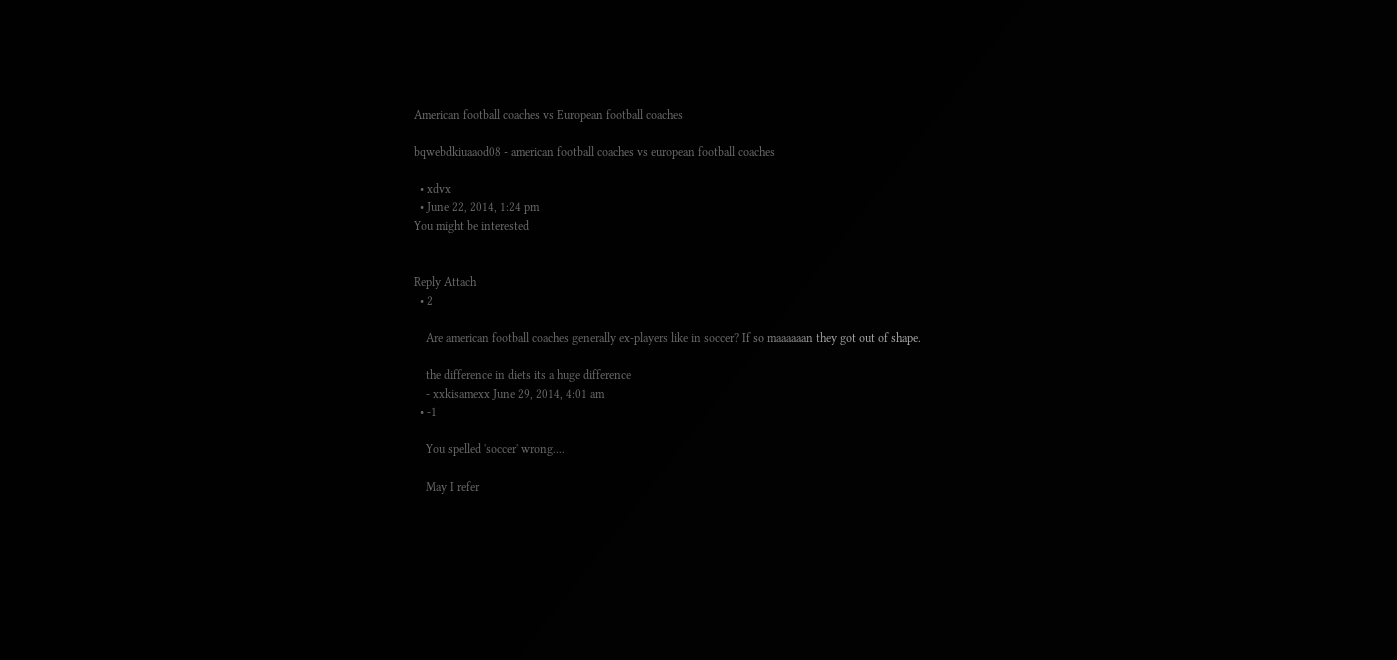American football coaches vs European football coaches

bqwebdkiuaaod08 - american football coaches vs european football coaches

  • xdvx
  • June 22, 2014, 1:24 pm
You might be interested


Reply Attach
  • 2

    Are american football coaches generally ex-players like in soccer? If so maaaaaan they got out of shape.

    the difference in diets its a huge difference
    - xxkisamexx June 29, 2014, 4:01 am
  • -1

    You spelled 'soccer' wrong....

    May I refer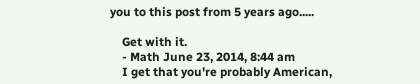you to this post from 5 years ago.....

    Get with it.
    - Math June 23, 2014, 8:44 am
    I get that you're probably American,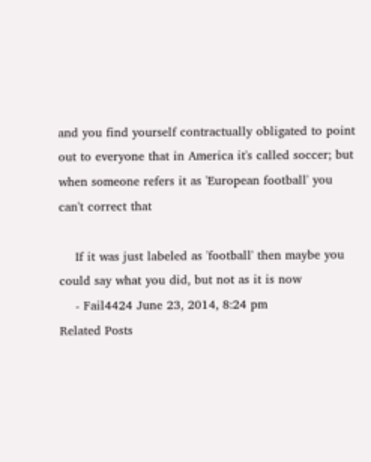and you find yourself contractually obligated to point out to everyone that in America it's called soccer; but when someone refers it as 'European football' you can't correct that

    If it was just labeled as 'football' then maybe you could say what you did, but not as it is now
    - Fail4424 June 23, 2014, 8:24 pm
Related Posts